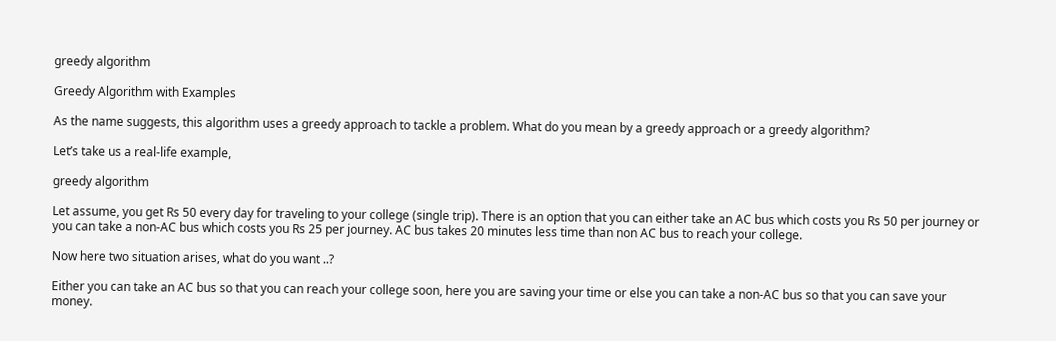greedy algorithm

Greedy Algorithm with Examples

As the name suggests, this algorithm uses a greedy approach to tackle a problem. What do you mean by a greedy approach or a greedy algorithm?

Let’s take us a real-life example,

greedy algorithm

Let assume, you get Rs 50 every day for traveling to your college (single trip). There is an option that you can either take an AC bus which costs you Rs 50 per journey or you can take a non-AC bus which costs you Rs 25 per journey. AC bus takes 20 minutes less time than non AC bus to reach your college.

Now here two situation arises, what do you want ..?

Either you can take an AC bus so that you can reach your college soon, here you are saving your time or else you can take a non-AC bus so that you can save your money.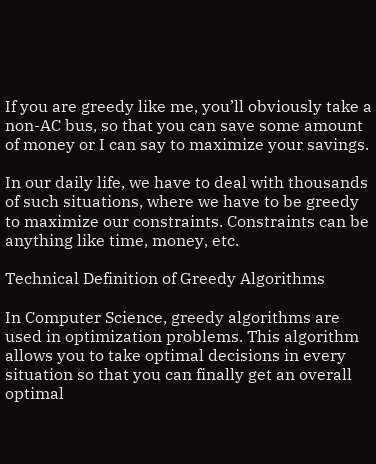If you are greedy like me, you’ll obviously take a non-AC bus, so that you can save some amount of money or I can say to maximize your savings.

In our daily life, we have to deal with thousands of such situations, where we have to be greedy to maximize our constraints. Constraints can be anything like time, money, etc.

Technical Definition of Greedy Algorithms

In Computer Science, greedy algorithms are used in optimization problems. This algorithm allows you to take optimal decisions in every situation so that you can finally get an overall optimal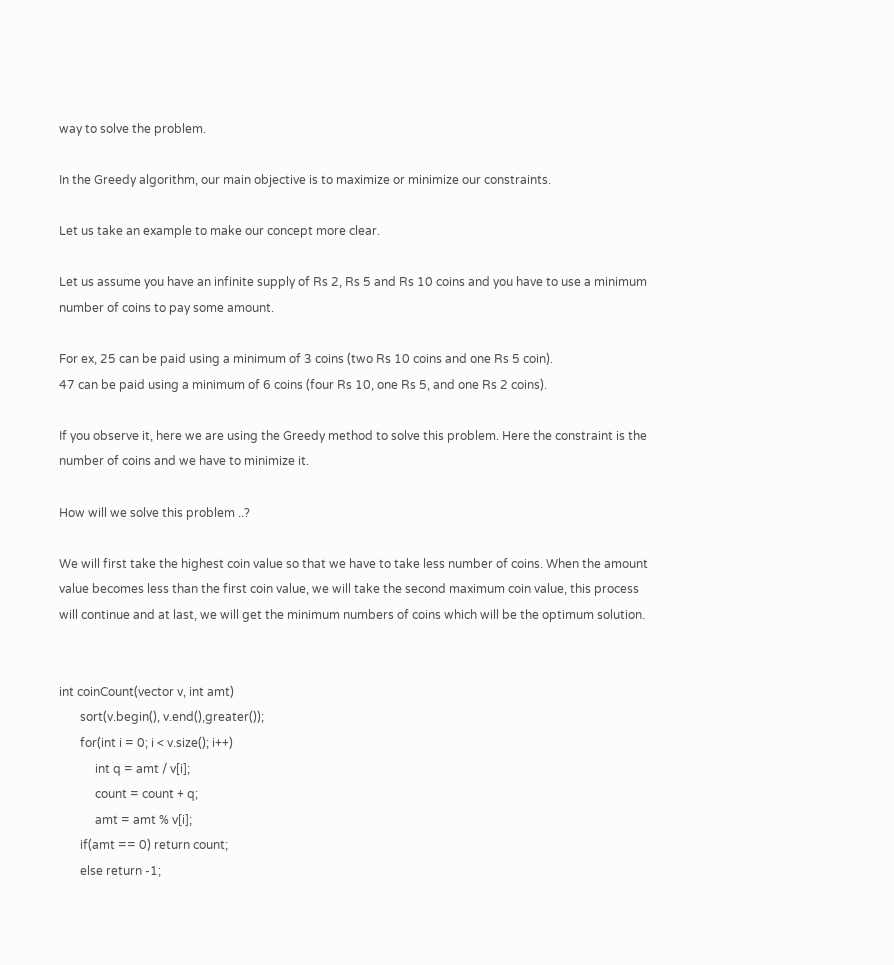way to solve the problem.

In the Greedy algorithm, our main objective is to maximize or minimize our constraints.

Let us take an example to make our concept more clear.

Let us assume you have an infinite supply of Rs 2, Rs 5 and Rs 10 coins and you have to use a minimum number of coins to pay some amount.

For ex, 25 can be paid using a minimum of 3 coins (two Rs 10 coins and one Rs 5 coin).
47 can be paid using a minimum of 6 coins (four Rs 10, one Rs 5, and one Rs 2 coins).

If you observe it, here we are using the Greedy method to solve this problem. Here the constraint is the number of coins and we have to minimize it.

How will we solve this problem ..?

We will first take the highest coin value so that we have to take less number of coins. When the amount value becomes less than the first coin value, we will take the second maximum coin value, this process will continue and at last, we will get the minimum numbers of coins which will be the optimum solution.


int coinCount(vector v, int amt)
       sort(v.begin(), v.end(),greater());
       for(int i = 0; i < v.size(); i++)
            int q = amt / v[i];
            count = count + q;
            amt = amt % v[i];
       if(amt == 0) return count;
       else return -1;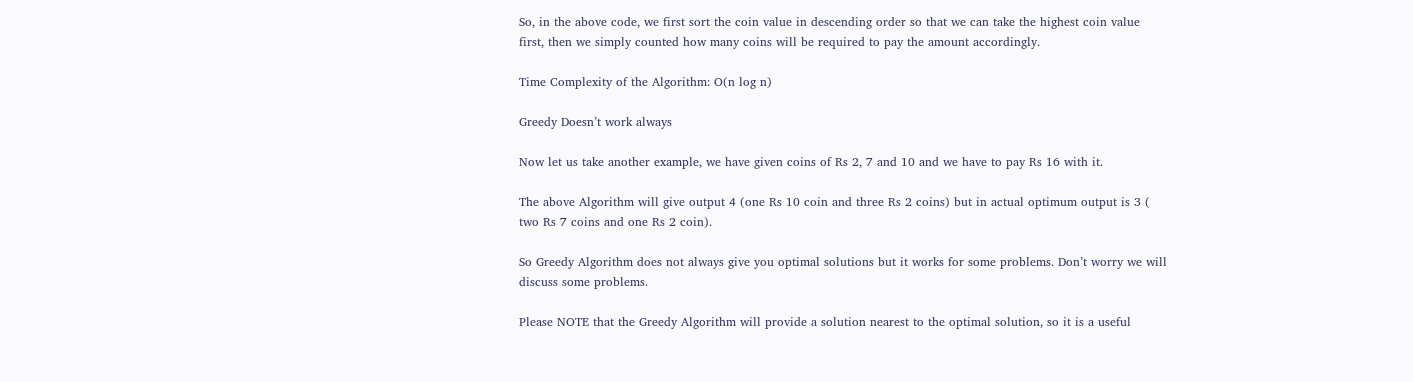So, in the above code, we first sort the coin value in descending order so that we can take the highest coin value first, then we simply counted how many coins will be required to pay the amount accordingly.

Time Complexity of the Algorithm: O(n log n)

Greedy Doesn’t work always

Now let us take another example, we have given coins of Rs 2, 7 and 10 and we have to pay Rs 16 with it.

The above Algorithm will give output 4 (one Rs 10 coin and three Rs 2 coins) but in actual optimum output is 3 ( two Rs 7 coins and one Rs 2 coin).

So Greedy Algorithm does not always give you optimal solutions but it works for some problems. Don’t worry we will discuss some problems.

Please NOTE that the Greedy Algorithm will provide a solution nearest to the optimal solution, so it is a useful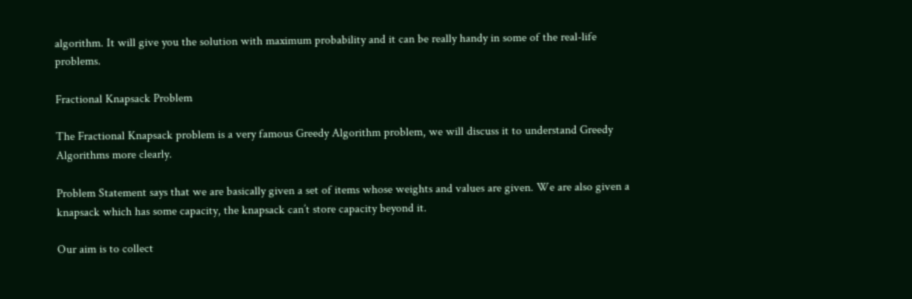algorithm. It will give you the solution with maximum probability and it can be really handy in some of the real-life problems.

Fractional Knapsack Problem

The Fractional Knapsack problem is a very famous Greedy Algorithm problem, we will discuss it to understand Greedy Algorithms more clearly.

Problem Statement says that we are basically given a set of items whose weights and values are given. We are also given a knapsack which has some capacity, the knapsack can’t store capacity beyond it.

Our aim is to collect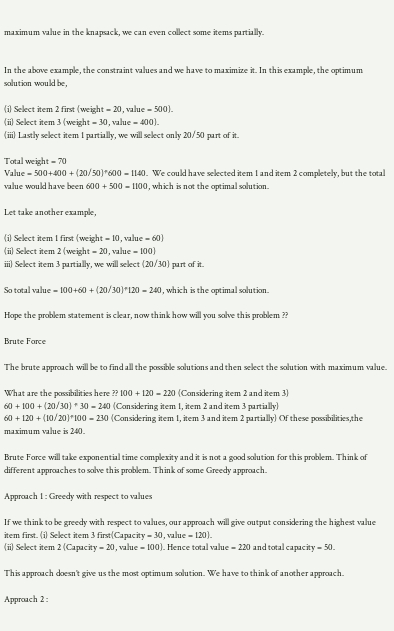maximum value in the knapsack, we can even collect some items partially.


In the above example, the constraint values and we have to maximize it. In this example, the optimum solution would be,

(i) Select item 2 first (weight = 20, value = 500).
(ii) Select item 3 (weight = 30, value = 400).
(iii) Lastly select item 1 partially, we will select only 20/50 part of it.

Total weight = 70
Value = 500+400 + (20/50)*600 = 1140.  We could have selected item 1 and item 2 completely, but the total value would have been 600 + 500 = 1100, which is not the optimal solution.

Let take another example,

(i) Select item 1 first (weight = 10, value = 60)
(ii) Select item 2 (weight = 20, value = 100)
iii) Select item 3 partially, we will select (20/30) part of it.

So total value = 100+60 + (20/30)*120 = 240, which is the optimal solution.

Hope the problem statement is clear, now think how will you solve this problem ??

Brute Force

The brute approach will be to find all the possible solutions and then select the solution with maximum value.

What are the possibilities here ?? 100 + 120 = 220 (Considering item 2 and item 3)
60 + 100 + (20/30) * 30 = 240 (Considering item 1, item 2 and item 3 partially)
60 + 120 + (10/20)*100 = 230 (Considering item 1, item 3 and item 2 partially) Of these possibilities,the maximum value is 240.

Brute Force will take exponential time complexity and it is not a good solution for this problem. Think of different approaches to solve this problem. Think of some Greedy approach.

Approach 1 : Greedy with respect to values

If we think to be greedy with respect to values, our approach will give output considering the highest value item first. (i) Select item 3 first(Capacity = 30, value = 120).
(ii) Select item 2 (Capacity = 20, value = 100). Hence total value = 220 and total capacity = 50.

This approach doesn’t give us the most optimum solution. We have to think of another approach.

Approach 2 :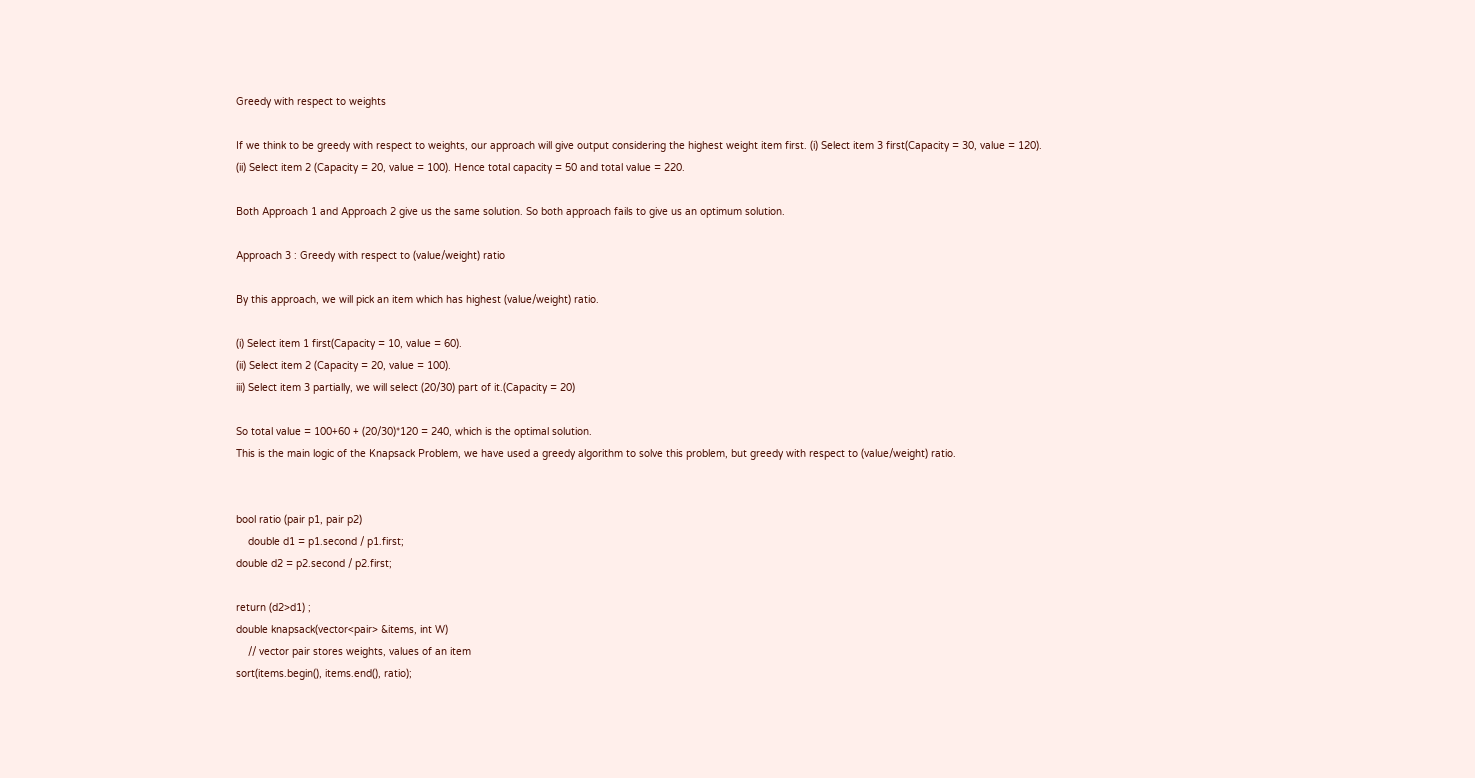Greedy with respect to weights

If we think to be greedy with respect to weights, our approach will give output considering the highest weight item first. (i) Select item 3 first(Capacity = 30, value = 120).
(ii) Select item 2 (Capacity = 20, value = 100). Hence total capacity = 50 and total value = 220.

Both Approach 1 and Approach 2 give us the same solution. So both approach fails to give us an optimum solution.

Approach 3 : Greedy with respect to (value/weight) ratio

By this approach, we will pick an item which has highest (value/weight) ratio.

(i) Select item 1 first(Capacity = 10, value = 60).
(ii) Select item 2 (Capacity = 20, value = 100).
iii) Select item 3 partially, we will select (20/30) part of it.(Capacity = 20)

So total value = 100+60 + (20/30)*120 = 240, which is the optimal solution.
This is the main logic of the Knapsack Problem, we have used a greedy algorithm to solve this problem, but greedy with respect to (value/weight) ratio.


bool ratio (pair p1, pair p2)
    double d1 = p1.second / p1.first;
double d2 = p2.second / p2.first;

return (d2>d1) ;
double knapsack(vector<pair> &items, int W)
    // vector pair stores weights, values of an item
sort(items.begin(), items.end(), ratio);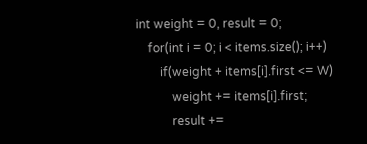int weight = 0, result = 0;
    for(int i = 0; i < items.size(); i++)
        if(weight + items[i].first <= W)
            weight += items[i].first;
            result +=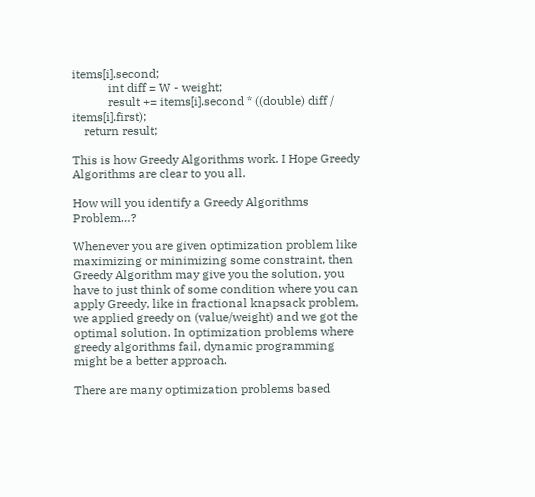items[i].second;
            int diff = W - weight;
            result += items[i].second * ((double) diff / items[i].first);
    return result;

This is how Greedy Algorithms work. I Hope Greedy Algorithms are clear to you all.

How will you identify a Greedy Algorithms Problem…?

Whenever you are given optimization problem like maximizing or minimizing some constraint, then Greedy Algorithm may give you the solution, you have to just think of some condition where you can apply Greedy, like in fractional knapsack problem, we applied greedy on (value/weight) and we got the optimal solution. In optimization problems where greedy algorithms fail, dynamic programming might be a better approach.

There are many optimization problems based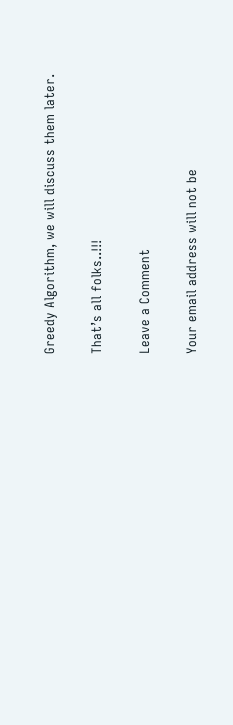Greedy Algorithm, we will discuss them later.

That’s all folks..!!!

Leave a Comment

Your email address will not be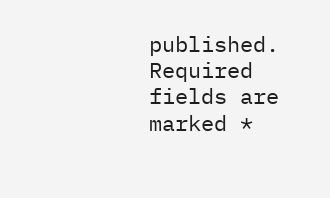published. Required fields are marked *